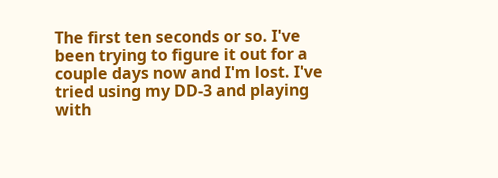The first ten seconds or so. I've been trying to figure it out for a couple days now and I'm lost. I've tried using my DD-3 and playing with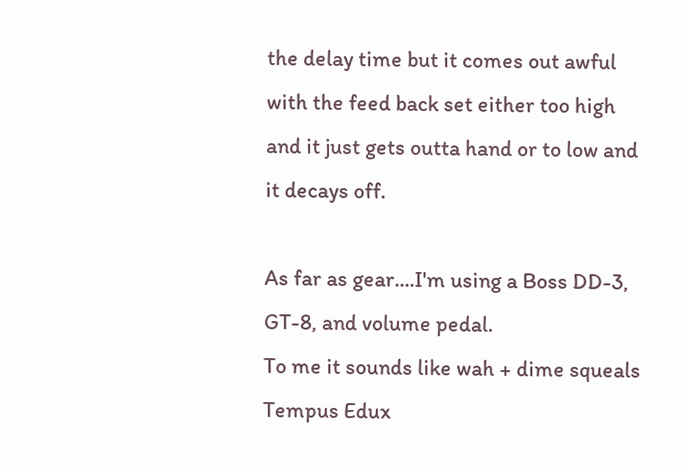the delay time but it comes out awful with the feed back set either too high and it just gets outta hand or to low and it decays off.

As far as gear....I'm using a Boss DD-3, GT-8, and volume pedal.
To me it sounds like wah + dime squeals
Tempus Edux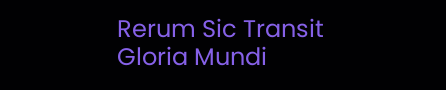Rerum Sic Transit Gloria Mundi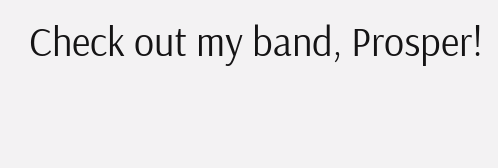Check out my band, Prosper!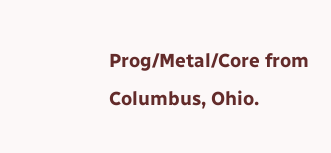Prog/Metal/Core from Columbus, Ohio.